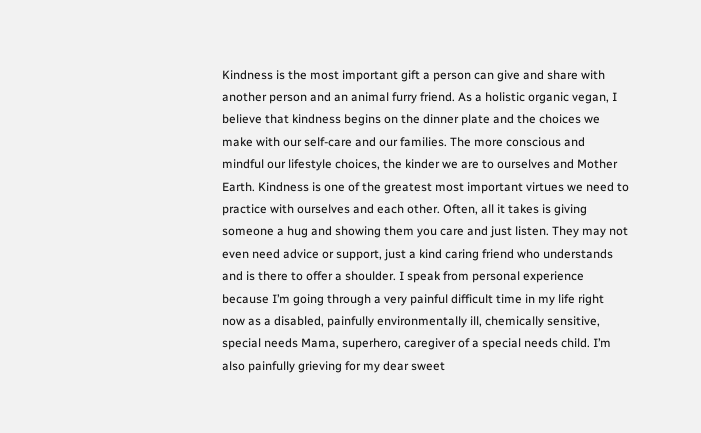Kindness is the most important gift a person can give and share with another person and an animal furry friend. As a holistic organic vegan, I believe that kindness begins on the dinner plate and the choices we make with our self-care and our families. The more conscious and mindful our lifestyle choices, the kinder we are to ourselves and Mother Earth. Kindness is one of the greatest most important virtues we need to practice with ourselves and each other. Often, all it takes is giving someone a hug and showing them you care and just listen. They may not even need advice or support, just a kind caring friend who understands and is there to offer a shoulder. I speak from personal experience because I’m going through a very painful difficult time in my life right now as a disabled, painfully environmentally ill, chemically sensitive, special needs Mama, superhero, caregiver of a special needs child. I’m also painfully grieving for my dear sweet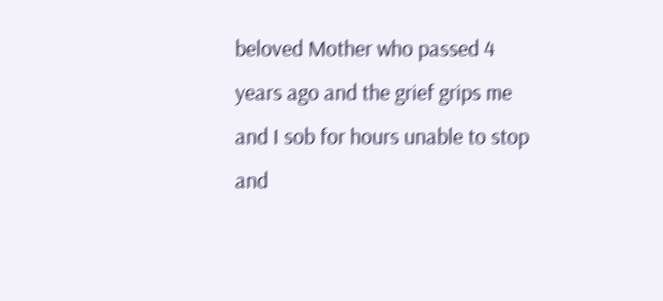beloved Mother who passed 4 years ago and the grief grips me and I sob for hours unable to stop and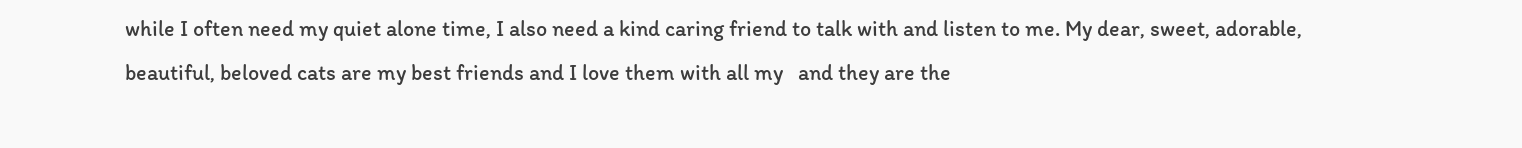while I often need my quiet alone time, I also need a kind caring friend to talk with and listen to me. My dear, sweet, adorable, beautiful, beloved cats are my best friends and I love them with all my   and they are the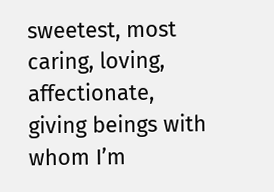sweetest, most caring, loving, affectionate, giving beings with whom I’m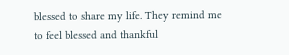blessed to share my life. They remind me to feel blessed and thankful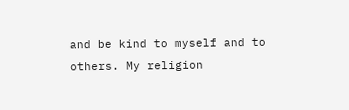and be kind to myself and to others. My religion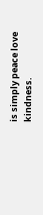is simply peace love kindness.